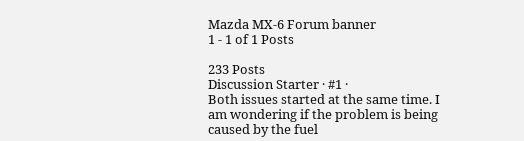Mazda MX-6 Forum banner
1 - 1 of 1 Posts

233 Posts
Discussion Starter · #1 ·
Both issues started at the same time. I am wondering if the problem is being caused by the fuel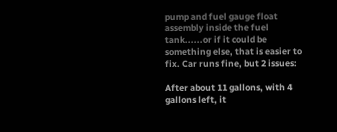pump and fuel gauge float assembly inside the fuel tank......or if it could be something else, that is easier to fix. Car runs fine, but 2 issues:

After about 11 gallons, with 4 gallons left, it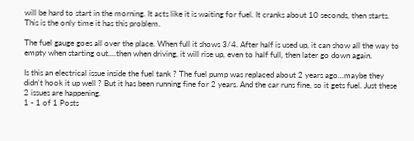will be hard to start in the morning. It acts like it is waiting for fuel. It cranks about 10 seconds, then starts. This is the only time it has this problem.

The fuel gauge goes all over the place. When full it shows 3/4. After half is used up, it can show all the way to empty when starting out....then when driving, it will rise up, even to half full, then later go down again.

Is this an electrical issue inside the fuel tank ? The fuel pump was replaced about 2 years ago...maybe they didn't hook it up well ? But it has been running fine for 2 years. And the car runs fine, so it gets fuel. Just these 2 issues are happening.
1 - 1 of 1 Posts